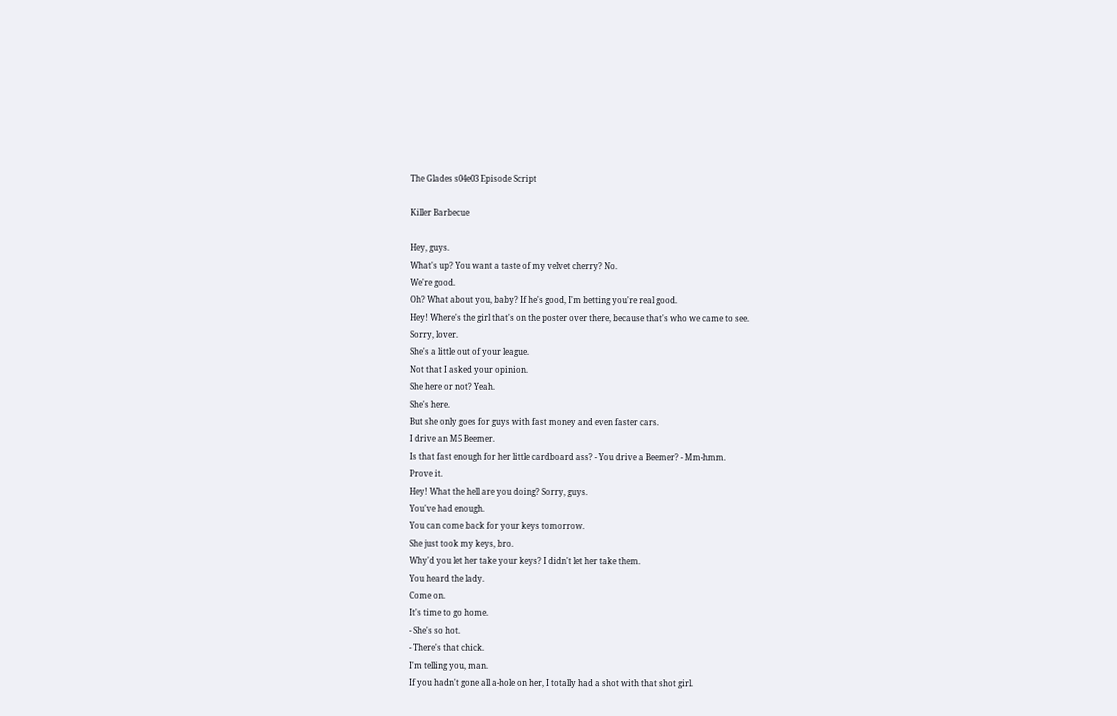The Glades s04e03 Episode Script

Killer Barbecue

Hey, guys.
What's up? You want a taste of my velvet cherry? No.
We're good.
Oh? What about you, baby? If he's good, I'm betting you're real good.
Hey! Where's the girl that's on the poster over there, because that's who we came to see.
Sorry, lover.
She's a little out of your league.
Not that I asked your opinion.
She here or not? Yeah.
She's here.
But she only goes for guys with fast money and even faster cars.
I drive an M5 Beemer.
Is that fast enough for her little cardboard ass? - You drive a Beemer? - Mm-hmm.
Prove it.
Hey! What the hell are you doing? Sorry, guys.
You've had enough.
You can come back for your keys tomorrow.
She just took my keys, bro.
Why'd you let her take your keys? I didn't let her take them.
You heard the lady.
Come on.
It's time to go home.
- She's so hot.
- There's that chick.
I'm telling you, man.
If you hadn't gone all a-hole on her, I totally had a shot with that shot girl.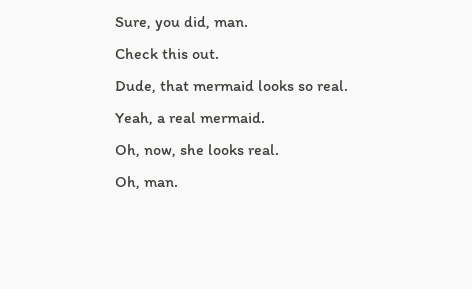Sure, you did, man.
Check this out.
Dude, that mermaid looks so real.
Yeah, a real mermaid.
Oh, now, she looks real.
Oh, man.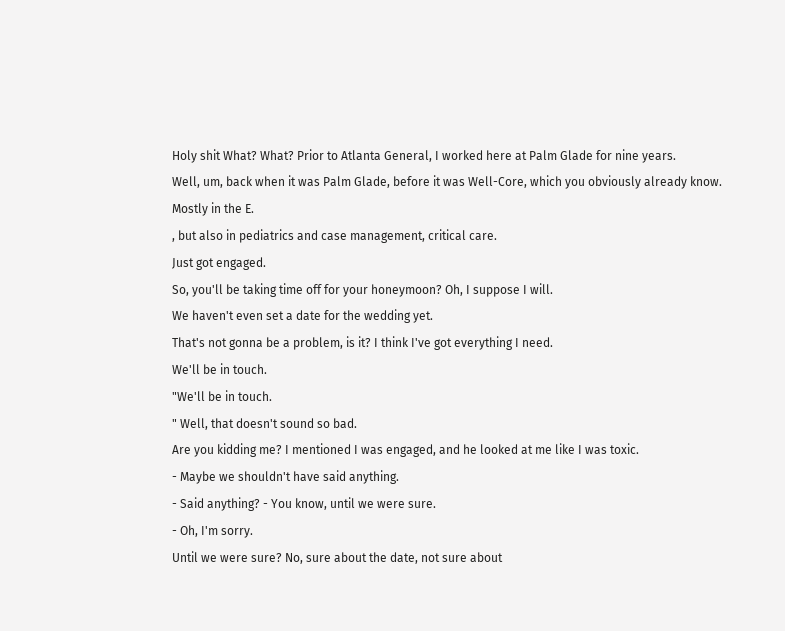Holy shit What? What? Prior to Atlanta General, I worked here at Palm Glade for nine years.
Well, um, back when it was Palm Glade, before it was Well-Core, which you obviously already know.
Mostly in the E.
, but also in pediatrics and case management, critical care.
Just got engaged.
So, you'll be taking time off for your honeymoon? Oh, I suppose I will.
We haven't even set a date for the wedding yet.
That's not gonna be a problem, is it? I think I've got everything I need.
We'll be in touch.
"We'll be in touch.
" Well, that doesn't sound so bad.
Are you kidding me? I mentioned I was engaged, and he looked at me like I was toxic.
- Maybe we shouldn't have said anything.
- Said anything? - You know, until we were sure.
- Oh, I'm sorry.
Until we were sure? No, sure about the date, not sure about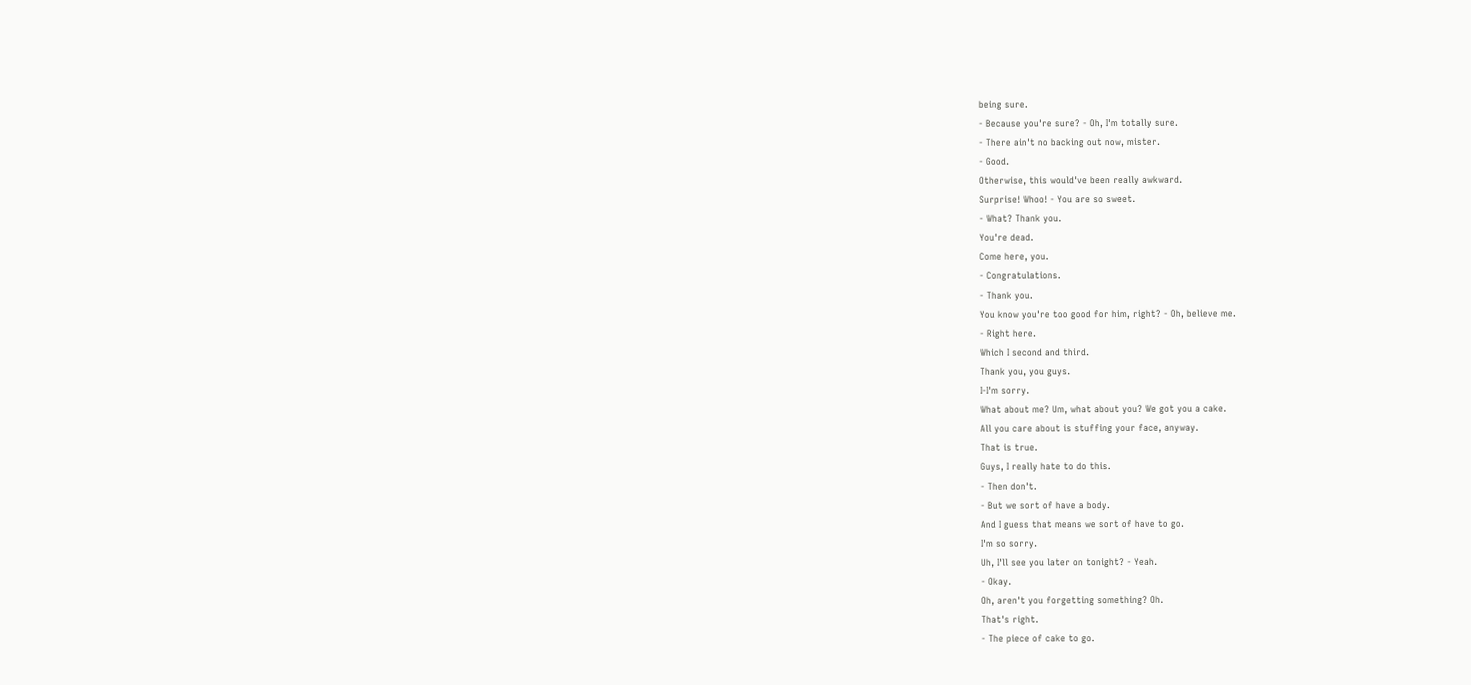being sure.
- Because you're sure? - Oh, I'm totally sure.
- There ain't no backing out now, mister.
- Good.
Otherwise, this would've been really awkward.
Surprise! Whoo! - You are so sweet.
- What? Thank you.
You're dead.
Come here, you.
- Congratulations.
- Thank you.
You know you're too good for him, right? - Oh, believe me.
- Right here.
Which I second and third.
Thank you, you guys.
I-I'm sorry.
What about me? Um, what about you? We got you a cake.
All you care about is stuffing your face, anyway.
That is true.
Guys, I really hate to do this.
- Then don't.
- But we sort of have a body.
And I guess that means we sort of have to go.
I'm so sorry.
Uh, I'll see you later on tonight? - Yeah.
- Okay.
Oh, aren't you forgetting something? Oh.
That's right.
- The piece of cake to go.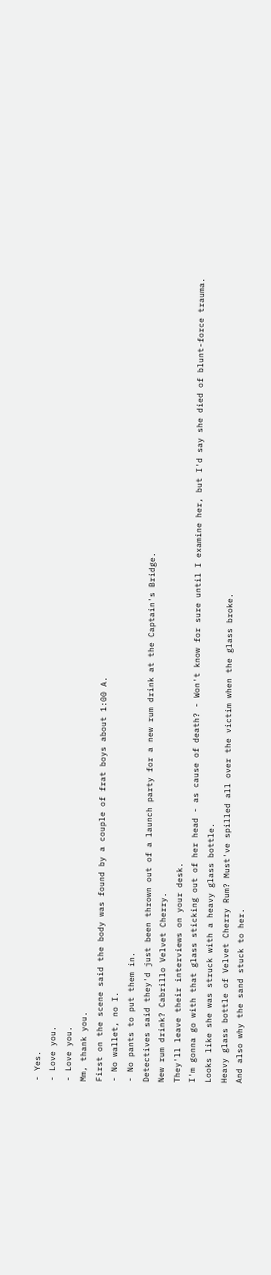- Yes.
- Love you.
- Love you.
Mm, thank you.
First on the scene said the body was found by a couple of frat boys about 1:00 A.
- No wallet, no I.
- No pants to put them in.
Detectives said they'd just been thrown out of a launch party for a new rum drink at the Captain's Bridge.
New rum drink? Cabrillo Velvet Cherry.
They'll leave their interviews on your desk.
I'm gonna go with that glass sticking out of her head - as cause of death? - Won't know for sure until I examine her, but I'd say she died of blunt-force trauma.
Looks like she was struck with a heavy glass bottle.
Heavy glass bottle of Velvet Cherry Rum? Must've spilled all over the victim when the glass broke.
And also why the sand stuck to her.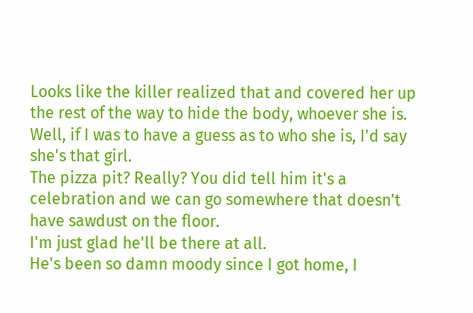Looks like the killer realized that and covered her up the rest of the way to hide the body, whoever she is.
Well, if I was to have a guess as to who she is, I'd say she's that girl.
The pizza pit? Really? You did tell him it's a celebration and we can go somewhere that doesn't have sawdust on the floor.
I'm just glad he'll be there at all.
He's been so damn moody since I got home, I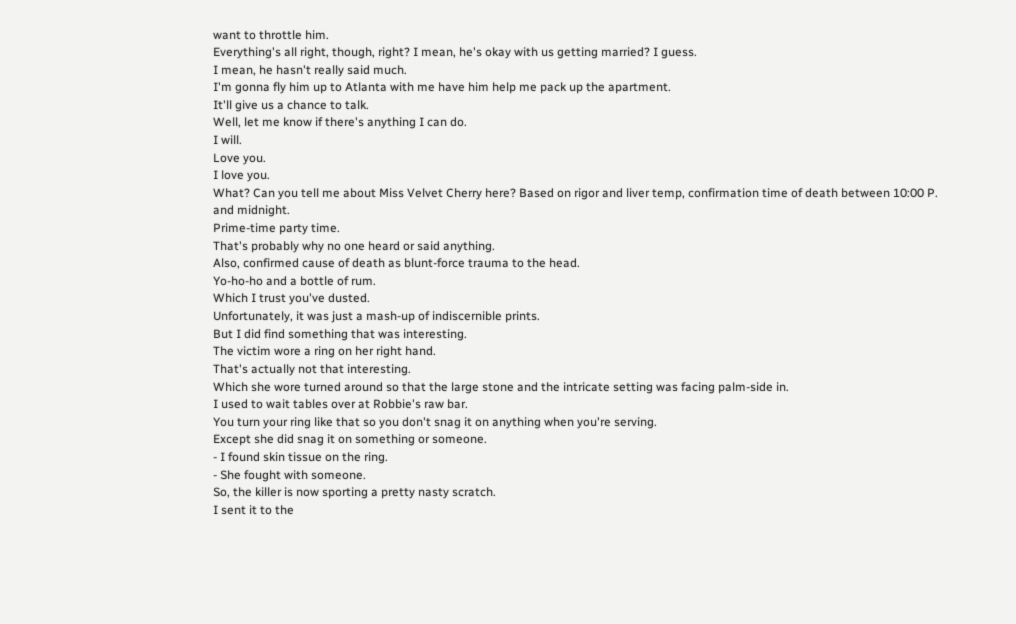want to throttle him.
Everything's all right, though, right? I mean, he's okay with us getting married? I guess.
I mean, he hasn't really said much.
I'm gonna fly him up to Atlanta with me have him help me pack up the apartment.
It'll give us a chance to talk.
Well, let me know if there's anything I can do.
I will.
Love you.
I love you.
What? Can you tell me about Miss Velvet Cherry here? Based on rigor and liver temp, confirmation time of death between 10:00 P.
and midnight.
Prime-time party time.
That's probably why no one heard or said anything.
Also, confirmed cause of death as blunt-force trauma to the head.
Yo-ho-ho and a bottle of rum.
Which I trust you've dusted.
Unfortunately, it was just a mash-up of indiscernible prints.
But I did find something that was interesting.
The victim wore a ring on her right hand.
That's actually not that interesting.
Which she wore turned around so that the large stone and the intricate setting was facing palm-side in.
I used to wait tables over at Robbie's raw bar.
You turn your ring like that so you don't snag it on anything when you're serving.
Except she did snag it on something or someone.
- I found skin tissue on the ring.
- She fought with someone.
So, the killer is now sporting a pretty nasty scratch.
I sent it to the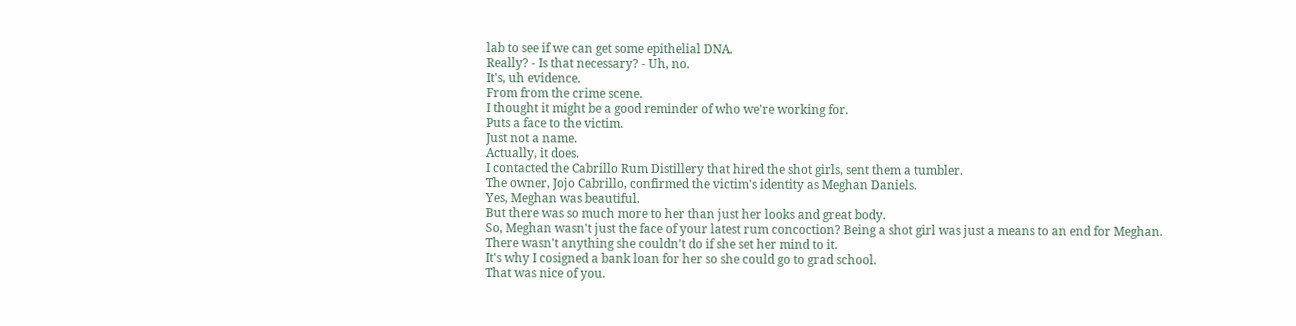lab to see if we can get some epithelial DNA.
Really? - Is that necessary? - Uh, no.
It's, uh evidence.
From from the crime scene.
I thought it might be a good reminder of who we're working for.
Puts a face to the victim.
Just not a name.
Actually, it does.
I contacted the Cabrillo Rum Distillery that hired the shot girls, sent them a tumbler.
The owner, Jojo Cabrillo, confirmed the victim's identity as Meghan Daniels.
Yes, Meghan was beautiful.
But there was so much more to her than just her looks and great body.
So, Meghan wasn't just the face of your latest rum concoction? Being a shot girl was just a means to an end for Meghan.
There wasn't anything she couldn't do if she set her mind to it.
It's why I cosigned a bank loan for her so she could go to grad school.
That was nice of you.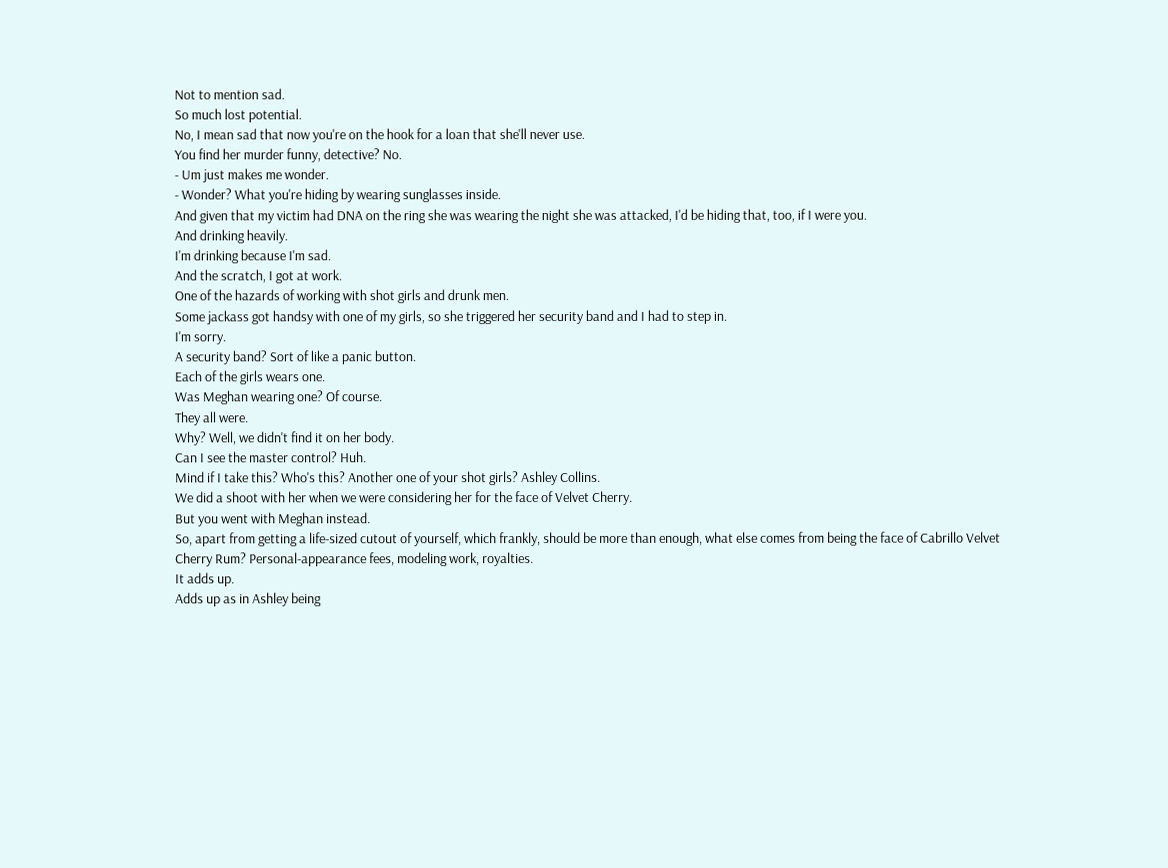Not to mention sad.
So much lost potential.
No, I mean sad that now you're on the hook for a loan that she'll never use.
You find her murder funny, detective? No.
- Um just makes me wonder.
- Wonder? What you're hiding by wearing sunglasses inside.
And given that my victim had DNA on the ring she was wearing the night she was attacked, I'd be hiding that, too, if I were you.
And drinking heavily.
I'm drinking because I'm sad.
And the scratch, I got at work.
One of the hazards of working with shot girls and drunk men.
Some jackass got handsy with one of my girls, so she triggered her security band and I had to step in.
I'm sorry.
A security band? Sort of like a panic button.
Each of the girls wears one.
Was Meghan wearing one? Of course.
They all were.
Why? Well, we didn't find it on her body.
Can I see the master control? Huh.
Mind if I take this? Who's this? Another one of your shot girls? Ashley Collins.
We did a shoot with her when we were considering her for the face of Velvet Cherry.
But you went with Meghan instead.
So, apart from getting a life-sized cutout of yourself, which frankly, should be more than enough, what else comes from being the face of Cabrillo Velvet Cherry Rum? Personal-appearance fees, modeling work, royalties.
It adds up.
Adds up as in Ashley being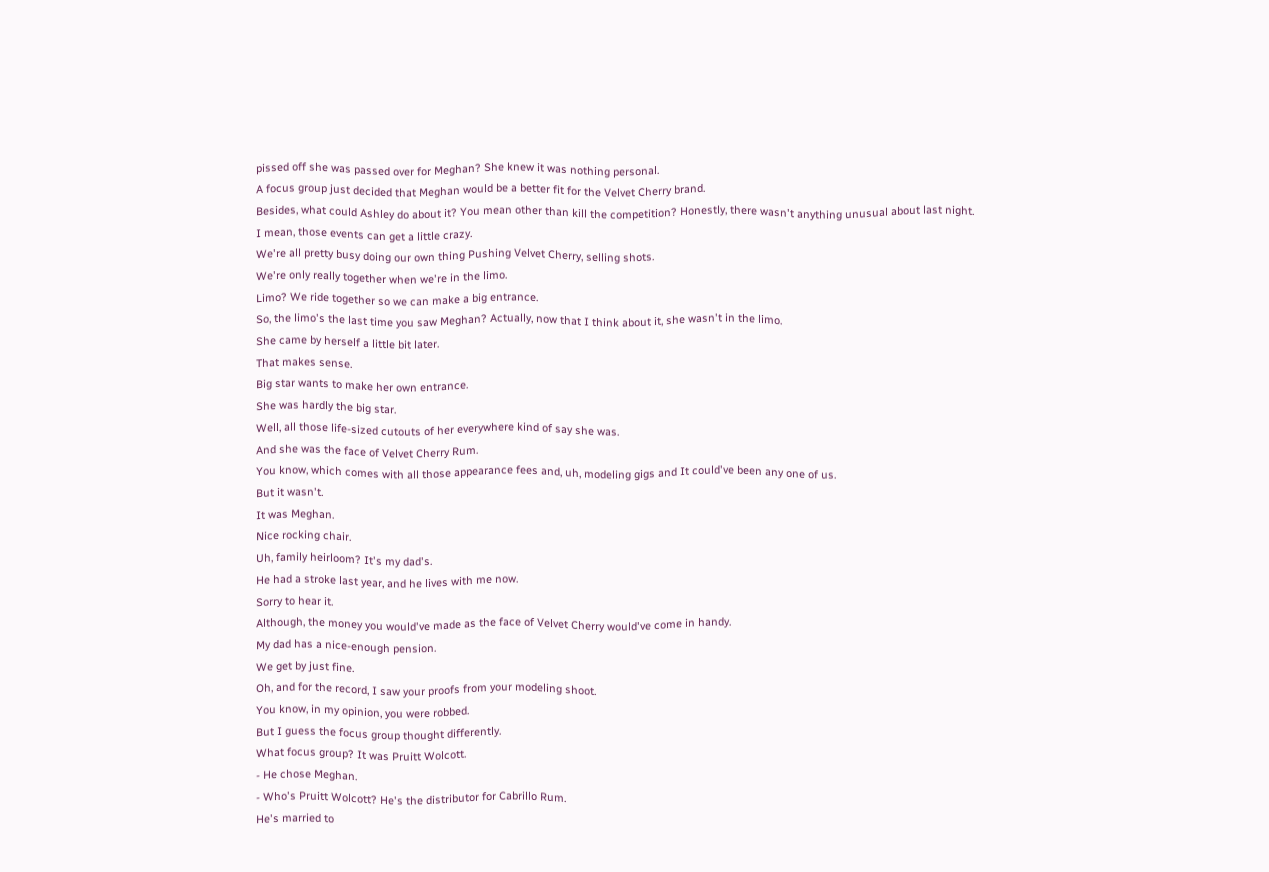pissed off she was passed over for Meghan? She knew it was nothing personal.
A focus group just decided that Meghan would be a better fit for the Velvet Cherry brand.
Besides, what could Ashley do about it? You mean other than kill the competition? Honestly, there wasn't anything unusual about last night.
I mean, those events can get a little crazy.
We're all pretty busy doing our own thing Pushing Velvet Cherry, selling shots.
We're only really together when we're in the limo.
Limo? We ride together so we can make a big entrance.
So, the limo's the last time you saw Meghan? Actually, now that I think about it, she wasn't in the limo.
She came by herself a little bit later.
That makes sense.
Big star wants to make her own entrance.
She was hardly the big star.
Well, all those life-sized cutouts of her everywhere kind of say she was.
And she was the face of Velvet Cherry Rum.
You know, which comes with all those appearance fees and, uh, modeling gigs and It could've been any one of us.
But it wasn't.
It was Meghan.
Nice rocking chair.
Uh, family heirloom? It's my dad's.
He had a stroke last year, and he lives with me now.
Sorry to hear it.
Although, the money you would've made as the face of Velvet Cherry would've come in handy.
My dad has a nice-enough pension.
We get by just fine.
Oh, and for the record, I saw your proofs from your modeling shoot.
You know, in my opinion, you were robbed.
But I guess the focus group thought differently.
What focus group? It was Pruitt Wolcott.
- He chose Meghan.
- Who's Pruitt Wolcott? He's the distributor for Cabrillo Rum.
He's married to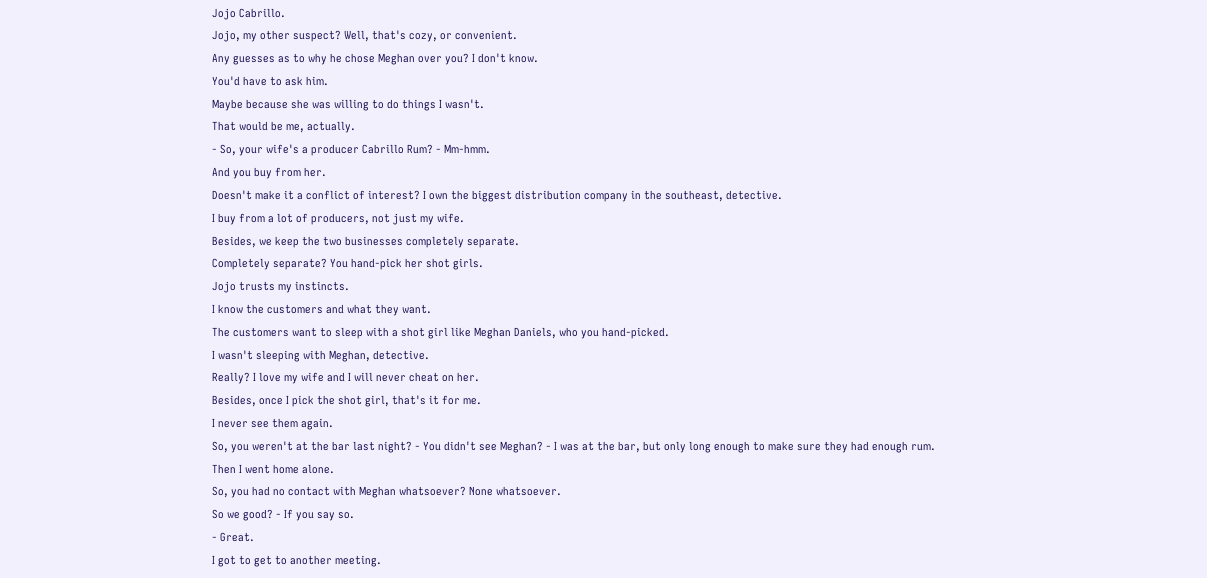Jojo Cabrillo.
Jojo, my other suspect? Well, that's cozy, or convenient.
Any guesses as to why he chose Meghan over you? I don't know.
You'd have to ask him.
Maybe because she was willing to do things I wasn't.
That would be me, actually.
- So, your wife's a producer Cabrillo Rum? - Mm-hmm.
And you buy from her.
Doesn't make it a conflict of interest? I own the biggest distribution company in the southeast, detective.
I buy from a lot of producers, not just my wife.
Besides, we keep the two businesses completely separate.
Completely separate? You hand-pick her shot girls.
Jojo trusts my instincts.
I know the customers and what they want.
The customers want to sleep with a shot girl like Meghan Daniels, who you hand-picked.
I wasn't sleeping with Meghan, detective.
Really? I love my wife and I will never cheat on her.
Besides, once I pick the shot girl, that's it for me.
I never see them again.
So, you weren't at the bar last night? - You didn't see Meghan? - I was at the bar, but only long enough to make sure they had enough rum.
Then I went home alone.
So, you had no contact with Meghan whatsoever? None whatsoever.
So we good? - If you say so.
- Great.
I got to get to another meeting.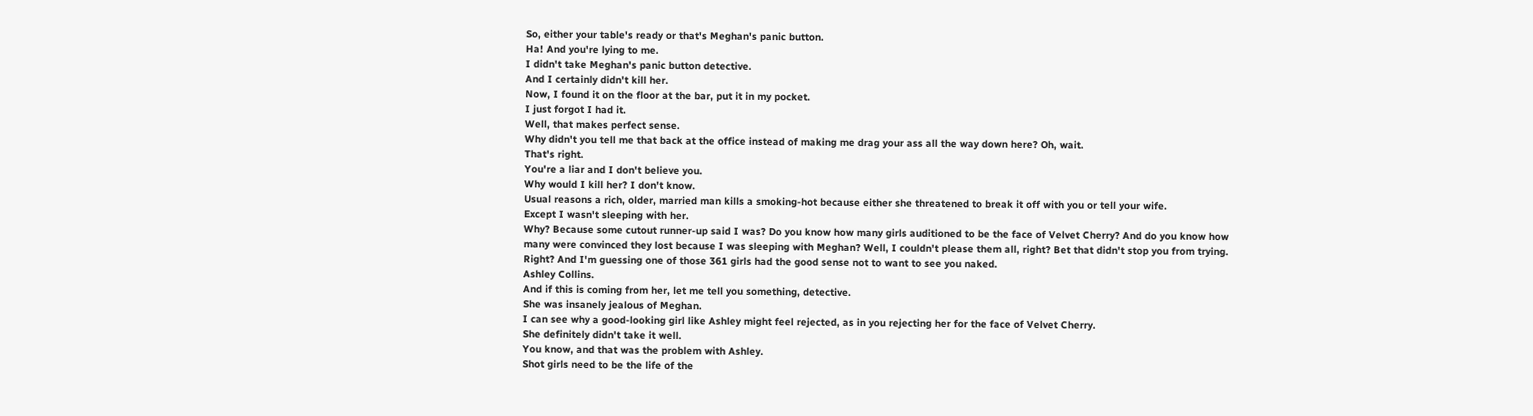So, either your table's ready or that's Meghan's panic button.
Ha! And you're lying to me.
I didn't take Meghan's panic button detective.
And I certainly didn't kill her.
Now, I found it on the floor at the bar, put it in my pocket.
I just forgot I had it.
Well, that makes perfect sense.
Why didn't you tell me that back at the office instead of making me drag your ass all the way down here? Oh, wait.
That's right.
You're a liar and I don't believe you.
Why would I kill her? I don't know.
Usual reasons a rich, older, married man kills a smoking-hot because either she threatened to break it off with you or tell your wife.
Except I wasn't sleeping with her.
Why? Because some cutout runner-up said I was? Do you know how many girls auditioned to be the face of Velvet Cherry? And do you know how many were convinced they lost because I was sleeping with Meghan? Well, I couldn't please them all, right? Bet that didn't stop you from trying.
Right? And I'm guessing one of those 361 girls had the good sense not to want to see you naked.
Ashley Collins.
And if this is coming from her, let me tell you something, detective.
She was insanely jealous of Meghan.
I can see why a good-looking girl like Ashley might feel rejected, as in you rejecting her for the face of Velvet Cherry.
She definitely didn't take it well.
You know, and that was the problem with Ashley.
Shot girls need to be the life of the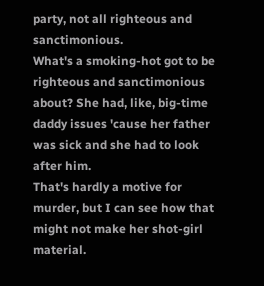party, not all righteous and sanctimonious.
What's a smoking-hot got to be righteous and sanctimonious about? She had, like, big-time daddy issues 'cause her father was sick and she had to look after him.
That's hardly a motive for murder, but I can see how that might not make her shot-girl material.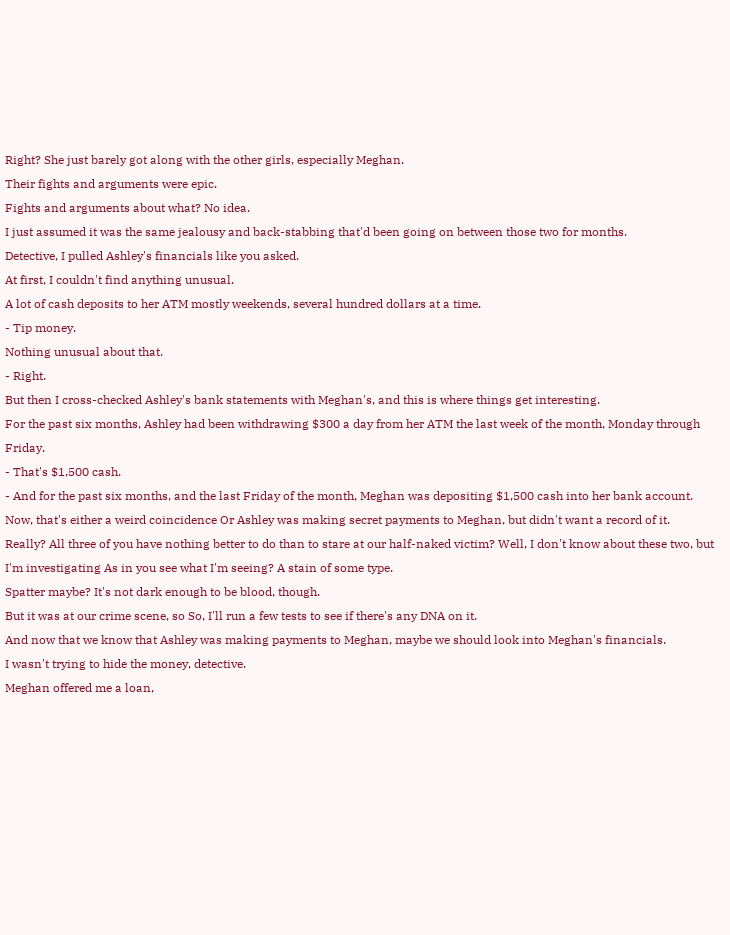Right? She just barely got along with the other girls, especially Meghan.
Their fights and arguments were epic.
Fights and arguments about what? No idea.
I just assumed it was the same jealousy and back-stabbing that'd been going on between those two for months.
Detective, I pulled Ashley's financials like you asked.
At first, I couldn't find anything unusual.
A lot of cash deposits to her ATM mostly weekends, several hundred dollars at a time.
- Tip money.
Nothing unusual about that.
- Right.
But then I cross-checked Ashley's bank statements with Meghan's, and this is where things get interesting.
For the past six months, Ashley had been withdrawing $300 a day from her ATM the last week of the month, Monday through Friday.
- That's $1,500 cash.
- And for the past six months, and the last Friday of the month, Meghan was depositing $1,500 cash into her bank account.
Now, that's either a weird coincidence Or Ashley was making secret payments to Meghan, but didn't want a record of it.
Really? All three of you have nothing better to do than to stare at our half-naked victim? Well, I don't know about these two, but I'm investigating As in you see what I'm seeing? A stain of some type.
Spatter maybe? It's not dark enough to be blood, though.
But it was at our crime scene, so So, I'll run a few tests to see if there's any DNA on it.
And now that we know that Ashley was making payments to Meghan, maybe we should look into Meghan's financials.
I wasn't trying to hide the money, detective.
Meghan offered me a loan,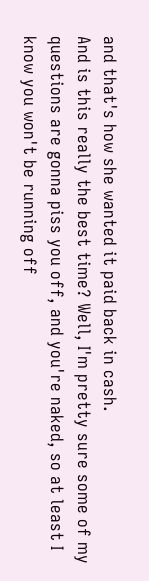and that's how she wanted it paid back in cash.
And is this really the best time? Well, I'm pretty sure some of my questions are gonna piss you off, and you're naked, so at least I know you won't be running off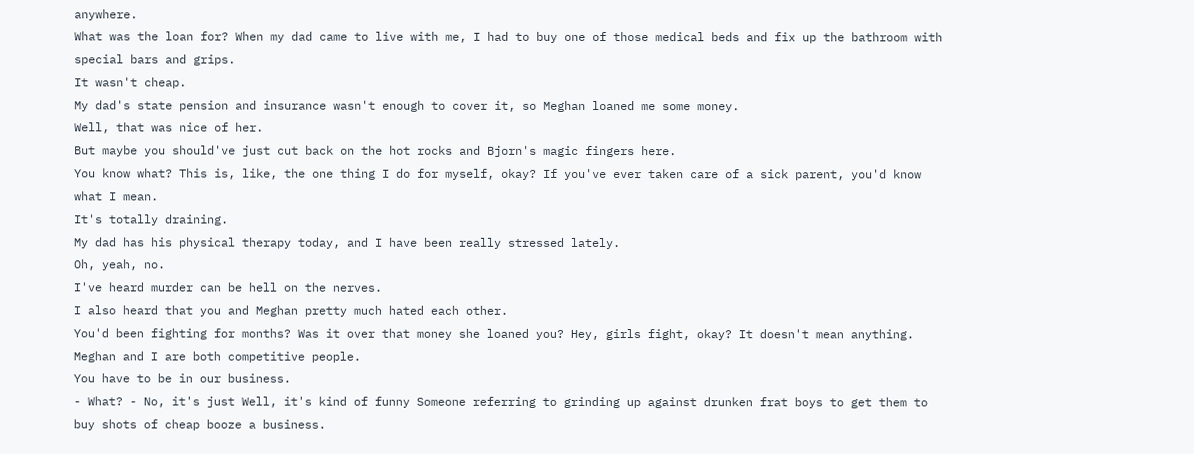anywhere.
What was the loan for? When my dad came to live with me, I had to buy one of those medical beds and fix up the bathroom with special bars and grips.
It wasn't cheap.
My dad's state pension and insurance wasn't enough to cover it, so Meghan loaned me some money.
Well, that was nice of her.
But maybe you should've just cut back on the hot rocks and Bjorn's magic fingers here.
You know what? This is, like, the one thing I do for myself, okay? If you've ever taken care of a sick parent, you'd know what I mean.
It's totally draining.
My dad has his physical therapy today, and I have been really stressed lately.
Oh, yeah, no.
I've heard murder can be hell on the nerves.
I also heard that you and Meghan pretty much hated each other.
You'd been fighting for months? Was it over that money she loaned you? Hey, girls fight, okay? It doesn't mean anything.
Meghan and I are both competitive people.
You have to be in our business.
- What? - No, it's just Well, it's kind of funny Someone referring to grinding up against drunken frat boys to get them to buy shots of cheap booze a business.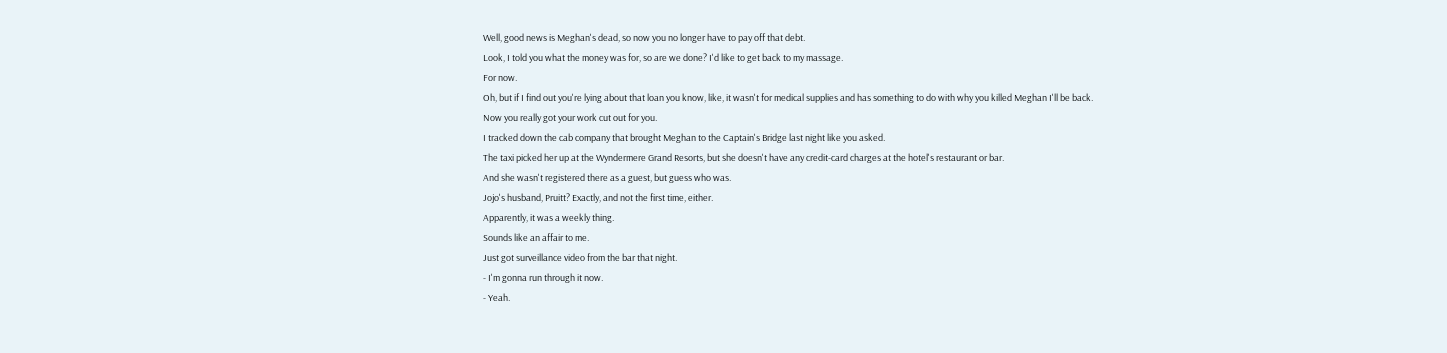Well, good news is Meghan's dead, so now you no longer have to pay off that debt.
Look, I told you what the money was for, so are we done? I'd like to get back to my massage.
For now.
Oh, but if I find out you're lying about that loan you know, like, it wasn't for medical supplies and has something to do with why you killed Meghan I'll be back.
Now you really got your work cut out for you.
I tracked down the cab company that brought Meghan to the Captain's Bridge last night like you asked.
The taxi picked her up at the Wyndermere Grand Resorts, but she doesn't have any credit-card charges at the hotel's restaurant or bar.
And she wasn't registered there as a guest, but guess who was.
Jojo's husband, Pruitt? Exactly, and not the first time, either.
Apparently, it was a weekly thing.
Sounds like an affair to me.
Just got surveillance video from the bar that night.
- I'm gonna run through it now.
- Yeah.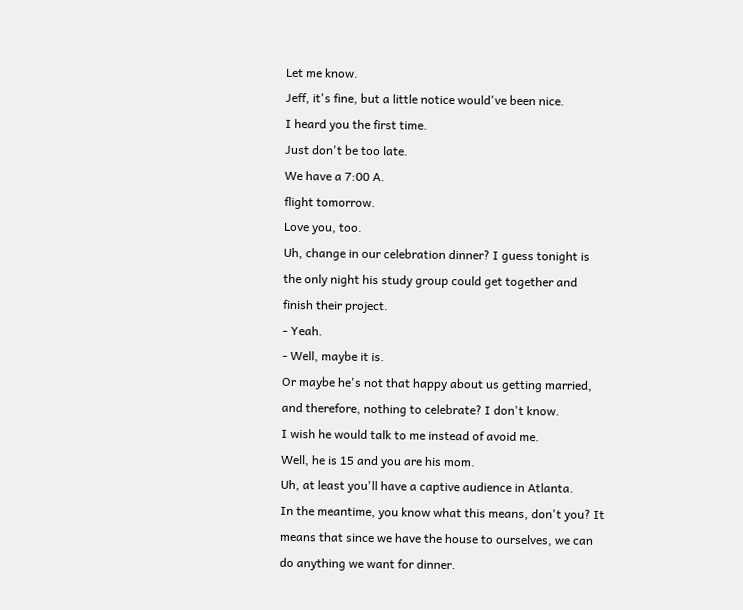Let me know.
Jeff, it's fine, but a little notice would've been nice.
I heard you the first time.
Just don't be too late.
We have a 7:00 A.
flight tomorrow.
Love you, too.
Uh, change in our celebration dinner? I guess tonight is the only night his study group could get together and finish their project.
- Yeah.
- Well, maybe it is.
Or maybe he's not that happy about us getting married, and therefore, nothing to celebrate? I don't know.
I wish he would talk to me instead of avoid me.
Well, he is 15 and you are his mom.
Uh, at least you'll have a captive audience in Atlanta.
In the meantime, you know what this means, don't you? It means that since we have the house to ourselves, we can do anything we want for dinner.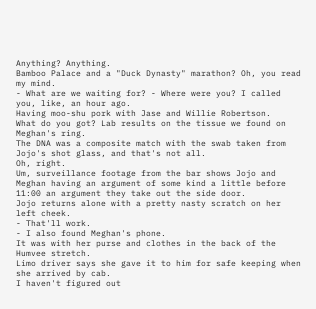Anything? Anything.
Bamboo Palace and a "Duck Dynasty" marathon? Oh, you read my mind.
- What are we waiting for? - Where were you? I called you, like, an hour ago.
Having moo-shu pork with Jase and Willie Robertson.
What do you got? Lab results on the tissue we found on Meghan's ring.
The DNA was a composite match with the swab taken from Jojo's shot glass, and that's not all.
Oh, right.
Um, surveillance footage from the bar shows Jojo and Meghan having an argument of some kind a little before 11:00 an argument they take out the side door.
Jojo returns alone with a pretty nasty scratch on her left cheek.
- That'll work.
- I also found Meghan's phone.
It was with her purse and clothes in the back of the Humvee stretch.
Limo driver says she gave it to him for safe keeping when she arrived by cab.
I haven't figured out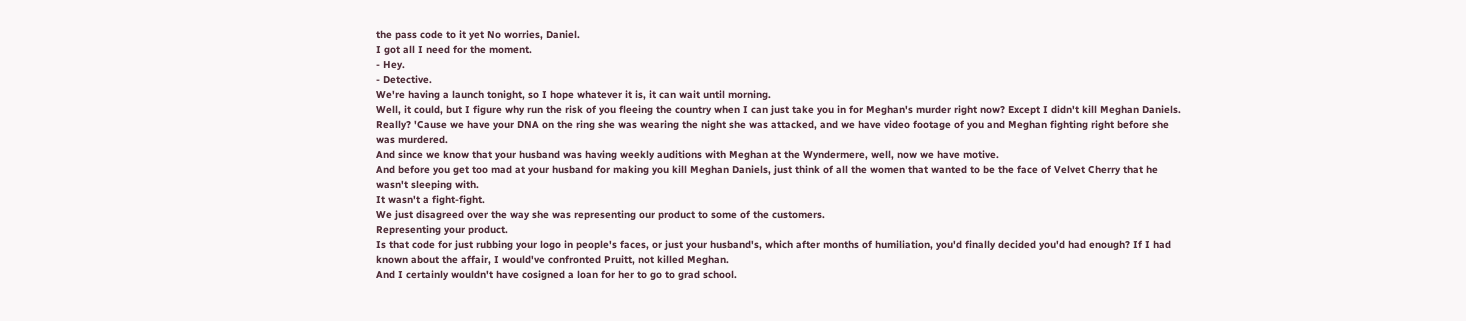the pass code to it yet No worries, Daniel.
I got all I need for the moment.
- Hey.
- Detective.
We're having a launch tonight, so I hope whatever it is, it can wait until morning.
Well, it could, but I figure why run the risk of you fleeing the country when I can just take you in for Meghan's murder right now? Except I didn't kill Meghan Daniels.
Really? 'Cause we have your DNA on the ring she was wearing the night she was attacked, and we have video footage of you and Meghan fighting right before she was murdered.
And since we know that your husband was having weekly auditions with Meghan at the Wyndermere, well, now we have motive.
And before you get too mad at your husband for making you kill Meghan Daniels, just think of all the women that wanted to be the face of Velvet Cherry that he wasn't sleeping with.
It wasn't a fight-fight.
We just disagreed over the way she was representing our product to some of the customers.
Representing your product.
Is that code for just rubbing your logo in people's faces, or just your husband's, which after months of humiliation, you'd finally decided you'd had enough? If I had known about the affair, I would've confronted Pruitt, not killed Meghan.
And I certainly wouldn't have cosigned a loan for her to go to grad school.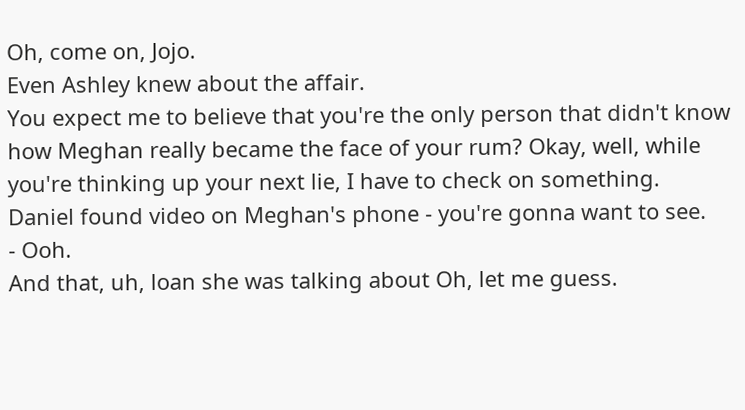Oh, come on, Jojo.
Even Ashley knew about the affair.
You expect me to believe that you're the only person that didn't know how Meghan really became the face of your rum? Okay, well, while you're thinking up your next lie, I have to check on something.
Daniel found video on Meghan's phone - you're gonna want to see.
- Ooh.
And that, uh, loan she was talking about Oh, let me guess.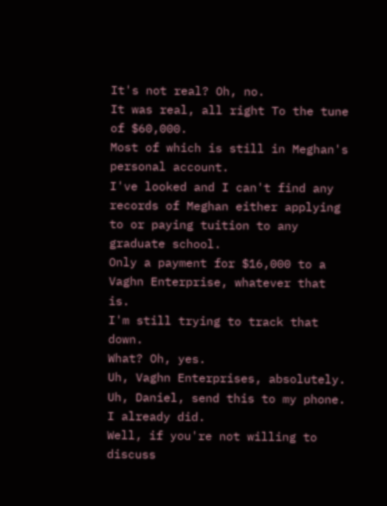It's not real? Oh, no.
It was real, all right To the tune of $60,000.
Most of which is still in Meghan's personal account.
I've looked and I can't find any records of Meghan either applying to or paying tuition to any graduate school.
Only a payment for $16,000 to a Vaghn Enterprise, whatever that is.
I'm still trying to track that down.
What? Oh, yes.
Uh, Vaghn Enterprises, absolutely.
Uh, Daniel, send this to my phone.
I already did.
Well, if you're not willing to discuss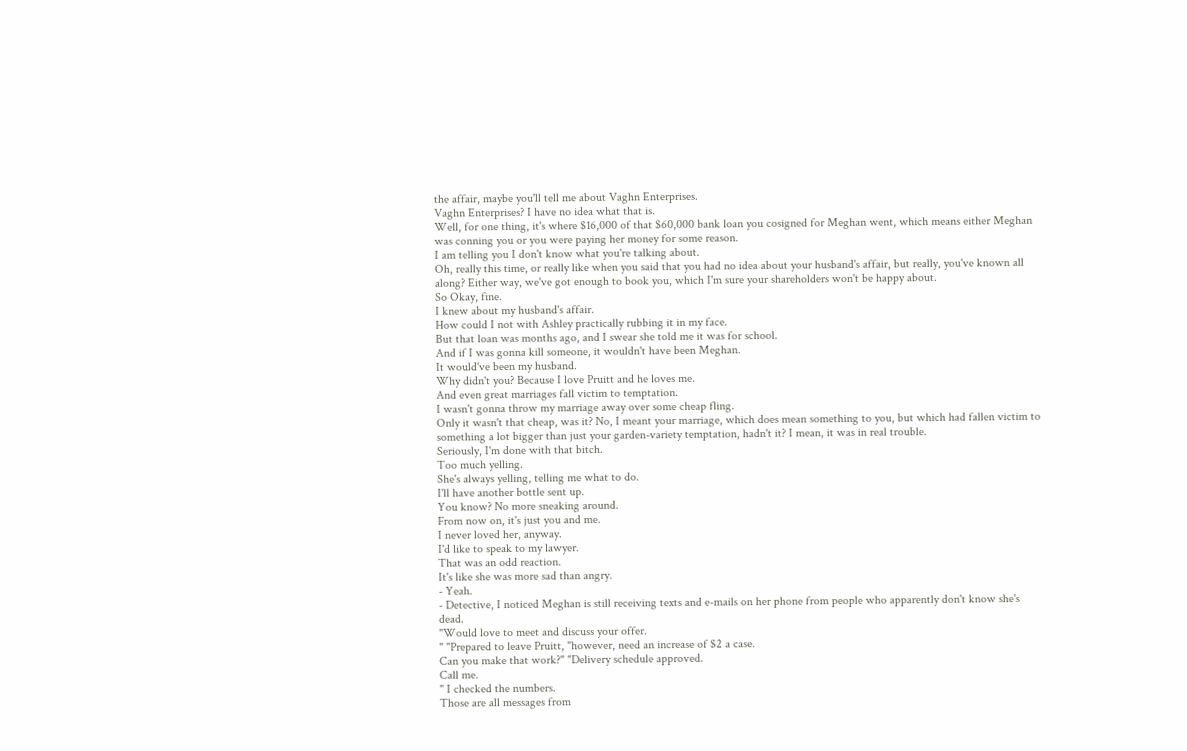the affair, maybe you'll tell me about Vaghn Enterprises.
Vaghn Enterprises? I have no idea what that is.
Well, for one thing, it's where $16,000 of that $60,000 bank loan you cosigned for Meghan went, which means either Meghan was conning you or you were paying her money for some reason.
I am telling you I don't know what you're talking about.
Oh, really this time, or really like when you said that you had no idea about your husband's affair, but really, you've known all along? Either way, we've got enough to book you, which I'm sure your shareholders won't be happy about.
So Okay, fine.
I knew about my husband's affair.
How could I not with Ashley practically rubbing it in my face.
But that loan was months ago, and I swear she told me it was for school.
And if I was gonna kill someone, it wouldn't have been Meghan.
It would've been my husband.
Why didn't you? Because I love Pruitt and he loves me.
And even great marriages fall victim to temptation.
I wasn't gonna throw my marriage away over some cheap fling.
Only it wasn't that cheap, was it? No, I meant your marriage, which does mean something to you, but which had fallen victim to something a lot bigger than just your garden-variety temptation, hadn't it? I mean, it was in real trouble.
Seriously, I'm done with that bitch.
Too much yelling.
She's always yelling, telling me what to do.
I'll have another bottle sent up.
You know? No more sneaking around.
From now on, it's just you and me.
I never loved her, anyway.
I'd like to speak to my lawyer.
That was an odd reaction.
It's like she was more sad than angry.
- Yeah.
- Detective, I noticed Meghan is still receiving texts and e-mails on her phone from people who apparently don't know she's dead.
"Would love to meet and discuss your offer.
" "Prepared to leave Pruitt, "however, need an increase of $2 a case.
Can you make that work?" "Delivery schedule approved.
Call me.
" I checked the numbers.
Those are all messages from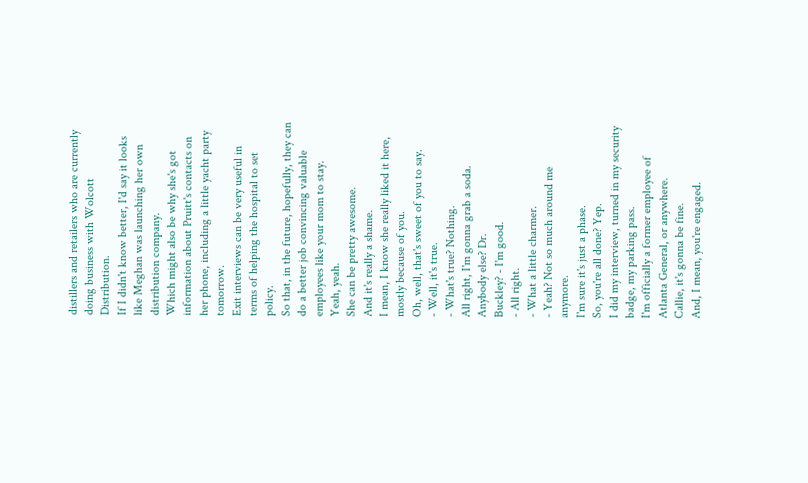distillers and retailers who are currently doing business with Wolcott Distribution.
If I didn't know better, I'd say it looks like Meghan was launching her own distribution company.
Which might also be why she's got information about Pruitt's contacts on her phone, including a little yacht party tomorrow.
Exit interviews can be very useful in terms of helping the hospital to set policy.
So that, in the future, hopefully, they can do a better job convincing valuable employees like your mom to stay.
Yeah, yeah.
She can be pretty awesome.
And it's really a shame.
I mean, I know she really liked it here, mostly because of you.
Oh, well, that's sweet of you to say.
- Well, it's true.
- What's true? Nothing.
All right, I'm gonna grab a soda.
Anybody else? Dr.
Buckley? - I'm good.
- All right.
- What a little charmer.
- Yeah? Not so much around me anymore.
I'm sure it's just a phase.
So, you're all done? Yep.
I did my interview, turned in my security badge, my parking pass.
I'm officially a former employee of Atlanta General, or anywhere.
Callie, it's gonna be fine.
And, I mean, you're engaged.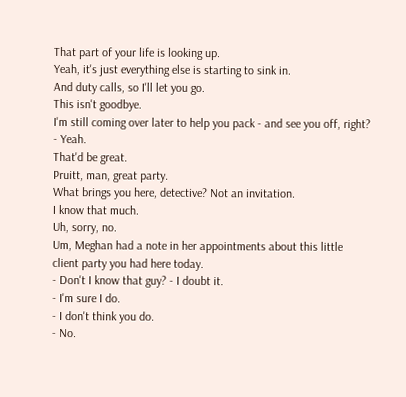That part of your life is looking up.
Yeah, it's just everything else is starting to sink in.
And duty calls, so I'll let you go.
This isn't goodbye.
I'm still coming over later to help you pack - and see you off, right? - Yeah.
That'd be great.
Pruitt, man, great party.
What brings you here, detective? Not an invitation.
I know that much.
Uh, sorry, no.
Um, Meghan had a note in her appointments about this little client party you had here today.
- Don't I know that guy? - I doubt it.
- I'm sure I do.
- I don't think you do.
- No.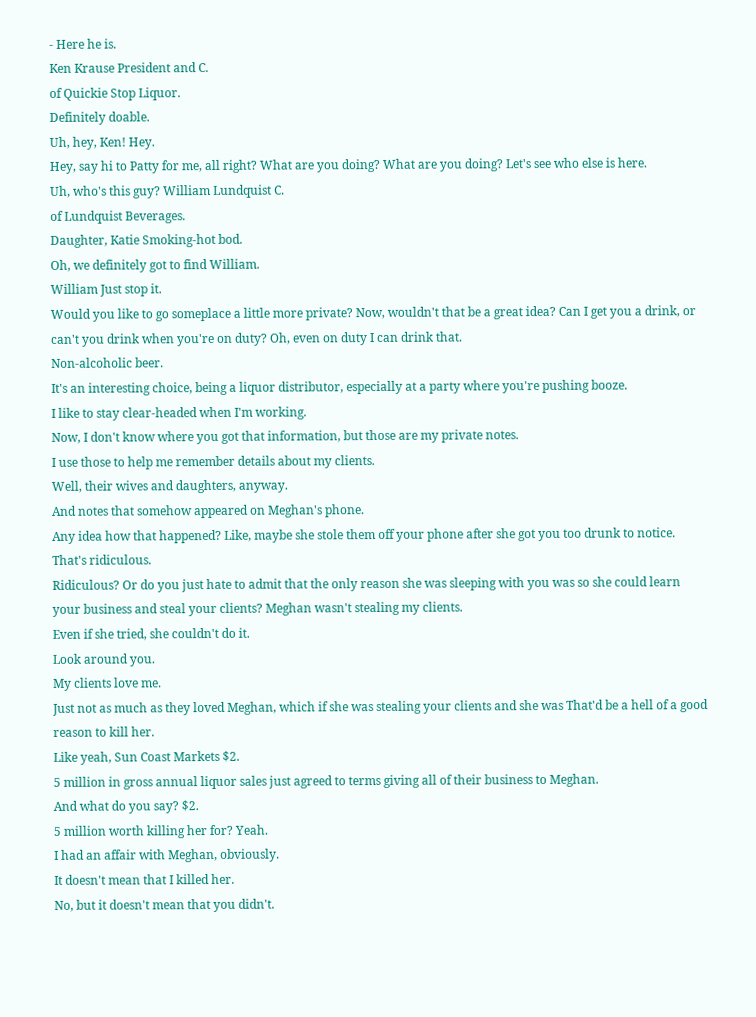- Here he is.
Ken Krause President and C.
of Quickie Stop Liquor.
Definitely doable.
Uh, hey, Ken! Hey.
Hey, say hi to Patty for me, all right? What are you doing? What are you doing? Let's see who else is here.
Uh, who's this guy? William Lundquist C.
of Lundquist Beverages.
Daughter, Katie Smoking-hot bod.
Oh, we definitely got to find William.
William Just stop it.
Would you like to go someplace a little more private? Now, wouldn't that be a great idea? Can I get you a drink, or can't you drink when you're on duty? Oh, even on duty I can drink that.
Non-alcoholic beer.
It's an interesting choice, being a liquor distributor, especially at a party where you're pushing booze.
I like to stay clear-headed when I'm working.
Now, I don't know where you got that information, but those are my private notes.
I use those to help me remember details about my clients.
Well, their wives and daughters, anyway.
And notes that somehow appeared on Meghan's phone.
Any idea how that happened? Like, maybe she stole them off your phone after she got you too drunk to notice.
That's ridiculous.
Ridiculous? Or do you just hate to admit that the only reason she was sleeping with you was so she could learn your business and steal your clients? Meghan wasn't stealing my clients.
Even if she tried, she couldn't do it.
Look around you.
My clients love me.
Just not as much as they loved Meghan, which if she was stealing your clients and she was That'd be a hell of a good reason to kill her.
Like yeah, Sun Coast Markets $2.
5 million in gross annual liquor sales just agreed to terms giving all of their business to Meghan.
And what do you say? $2.
5 million worth killing her for? Yeah.
I had an affair with Meghan, obviously.
It doesn't mean that I killed her.
No, but it doesn't mean that you didn't.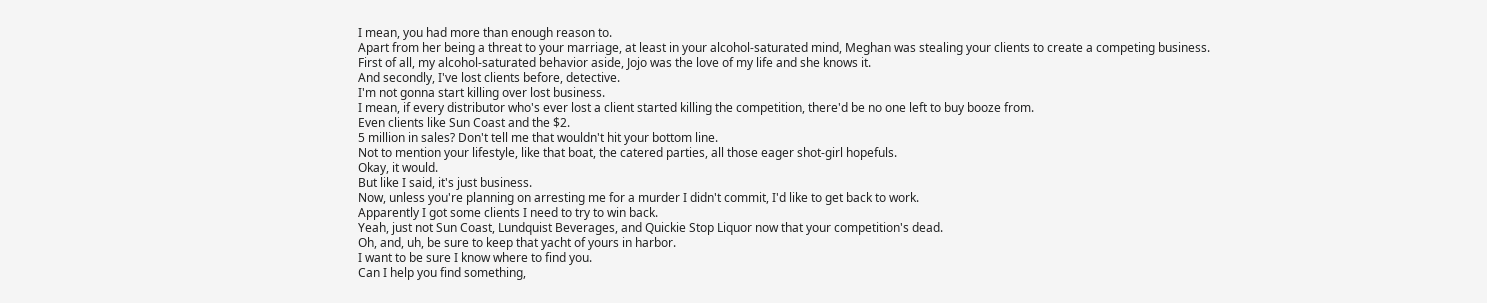I mean, you had more than enough reason to.
Apart from her being a threat to your marriage, at least in your alcohol-saturated mind, Meghan was stealing your clients to create a competing business.
First of all, my alcohol-saturated behavior aside, Jojo was the love of my life and she knows it.
And secondly, I've lost clients before, detective.
I'm not gonna start killing over lost business.
I mean, if every distributor who's ever lost a client started killing the competition, there'd be no one left to buy booze from.
Even clients like Sun Coast and the $2.
5 million in sales? Don't tell me that wouldn't hit your bottom line.
Not to mention your lifestyle, like that boat, the catered parties, all those eager shot-girl hopefuls.
Okay, it would.
But like I said, it's just business.
Now, unless you're planning on arresting me for a murder I didn't commit, I'd like to get back to work.
Apparently I got some clients I need to try to win back.
Yeah, just not Sun Coast, Lundquist Beverages, and Quickie Stop Liquor now that your competition's dead.
Oh, and, uh, be sure to keep that yacht of yours in harbor.
I want to be sure I know where to find you.
Can I help you find something,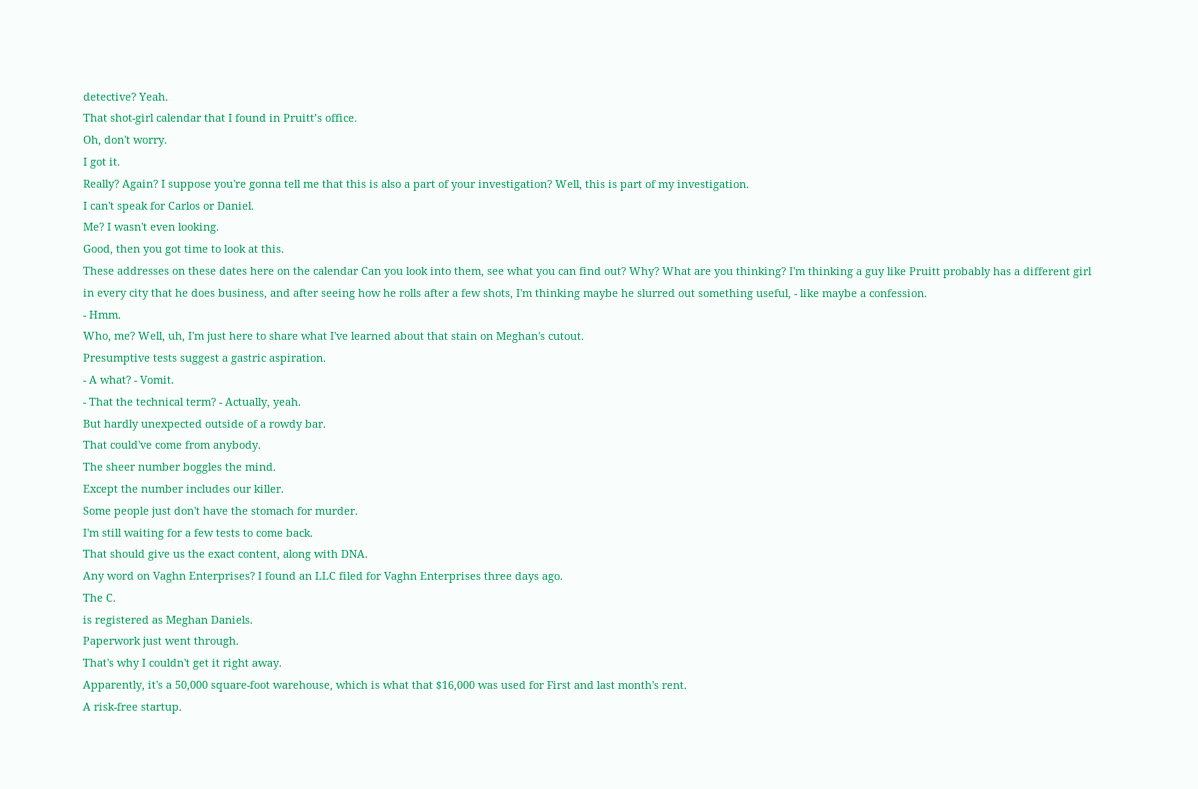detective? Yeah.
That shot-girl calendar that I found in Pruitt’s office.
Oh, don't worry.
I got it.
Really? Again? I suppose you're gonna tell me that this is also a part of your investigation? Well, this is part of my investigation.
I can't speak for Carlos or Daniel.
Me? I wasn't even looking.
Good, then you got time to look at this.
These addresses on these dates here on the calendar Can you look into them, see what you can find out? Why? What are you thinking? I'm thinking a guy like Pruitt probably has a different girl in every city that he does business, and after seeing how he rolls after a few shots, I'm thinking maybe he slurred out something useful, - like maybe a confession.
- Hmm.
Who, me? Well, uh, I'm just here to share what I've learned about that stain on Meghan's cutout.
Presumptive tests suggest a gastric aspiration.
- A what? - Vomit.
- That the technical term? - Actually, yeah.
But hardly unexpected outside of a rowdy bar.
That could've come from anybody.
The sheer number boggles the mind.
Except the number includes our killer.
Some people just don't have the stomach for murder.
I'm still waiting for a few tests to come back.
That should give us the exact content, along with DNA.
Any word on Vaghn Enterprises? I found an LLC filed for Vaghn Enterprises three days ago.
The C.
is registered as Meghan Daniels.
Paperwork just went through.
That's why I couldn't get it right away.
Apparently, it's a 50,000 square-foot warehouse, which is what that $16,000 was used for First and last month's rent.
A risk-free startup.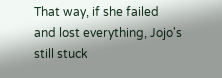That way, if she failed and lost everything, Jojo's still stuck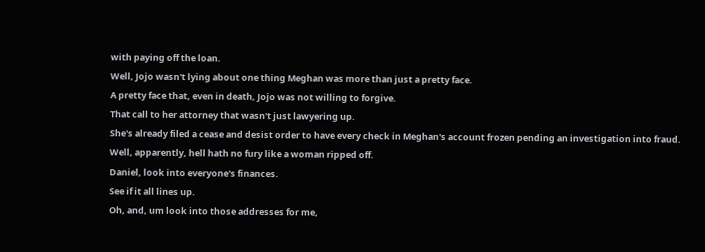with paying off the loan.
Well, Jojo wasn't lying about one thing Meghan was more than just a pretty face.
A pretty face that, even in death, Jojo was not willing to forgive.
That call to her attorney that wasn't just lawyering up.
She's already filed a cease and desist order to have every check in Meghan's account frozen pending an investigation into fraud.
Well, apparently, hell hath no fury like a woman ripped off.
Daniel, look into everyone's finances.
See if it all lines up.
Oh, and, um look into those addresses for me,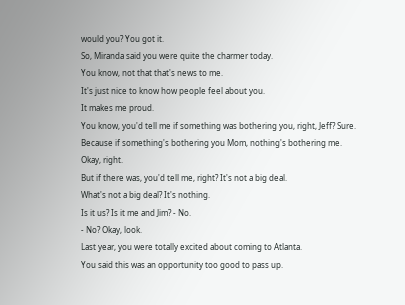would you? You got it.
So, Miranda said you were quite the charmer today.
You know, not that that's news to me.
It's just nice to know how people feel about you.
It makes me proud.
You know, you'd tell me if something was bothering you, right, Jeff? Sure.
Because if something's bothering you Mom, nothing's bothering me.
Okay, right.
But if there was, you'd tell me, right? It's not a big deal.
What's not a big deal? It's nothing.
Is it us? Is it me and Jim? - No.
- No? Okay, look.
Last year, you were totally excited about coming to Atlanta.
You said this was an opportunity too good to pass up.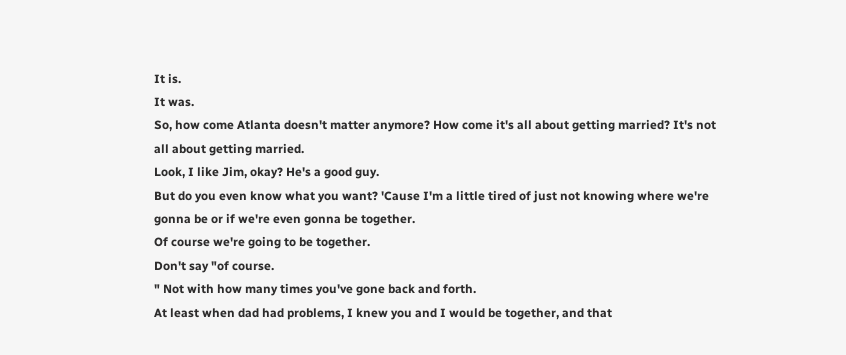It is.
It was.
So, how come Atlanta doesn't matter anymore? How come it's all about getting married? It's not all about getting married.
Look, I like Jim, okay? He's a good guy.
But do you even know what you want? 'Cause I'm a little tired of just not knowing where we're gonna be or if we're even gonna be together.
Of course we're going to be together.
Don't say "of course.
" Not with how many times you've gone back and forth.
At least when dad had problems, I knew you and I would be together, and that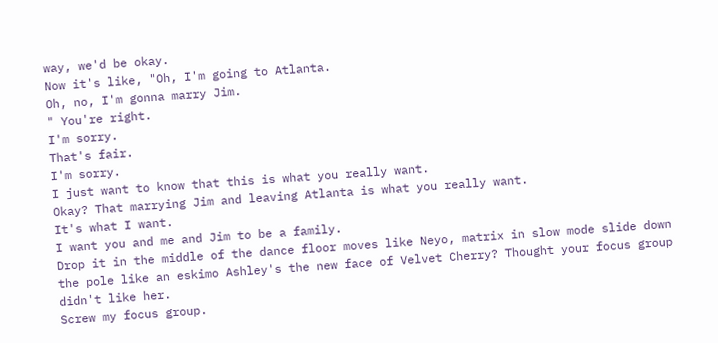way, we'd be okay.
Now it's like, "Oh, I'm going to Atlanta.
Oh, no, I'm gonna marry Jim.
" You're right.
I'm sorry.
That's fair.
I'm sorry.
I just want to know that this is what you really want.
Okay? That marrying Jim and leaving Atlanta is what you really want.
It's what I want.
I want you and me and Jim to be a family.
Drop it in the middle of the dance floor moves like Neyo, matrix in slow mode slide down the pole like an eskimo Ashley's the new face of Velvet Cherry? Thought your focus group didn't like her.
Screw my focus group.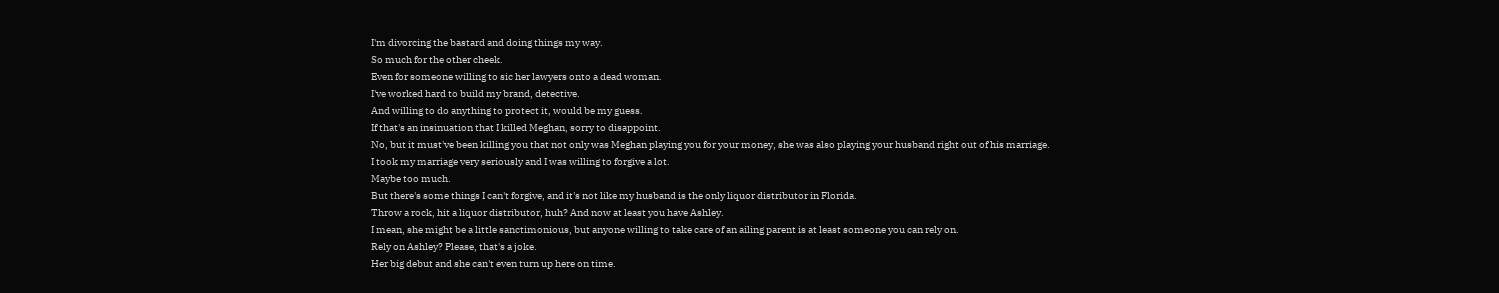I'm divorcing the bastard and doing things my way.
So much for the other cheek.
Even for someone willing to sic her lawyers onto a dead woman.
I've worked hard to build my brand, detective.
And willing to do anything to protect it, would be my guess.
If that's an insinuation that I killed Meghan, sorry to disappoint.
No, but it must've been killing you that not only was Meghan playing you for your money, she was also playing your husband right out of his marriage.
I took my marriage very seriously and I was willing to forgive a lot.
Maybe too much.
But there's some things I can't forgive, and it's not like my husband is the only liquor distributor in Florida.
Throw a rock, hit a liquor distributor, huh? And now at least you have Ashley.
I mean, she might be a little sanctimonious, but anyone willing to take care of an ailing parent is at least someone you can rely on.
Rely on Ashley? Please, that's a joke.
Her big debut and she can't even turn up here on time.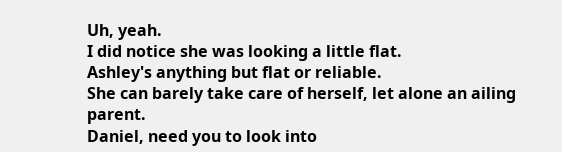Uh, yeah.
I did notice she was looking a little flat.
Ashley's anything but flat or reliable.
She can barely take care of herself, let alone an ailing parent.
Daniel, need you to look into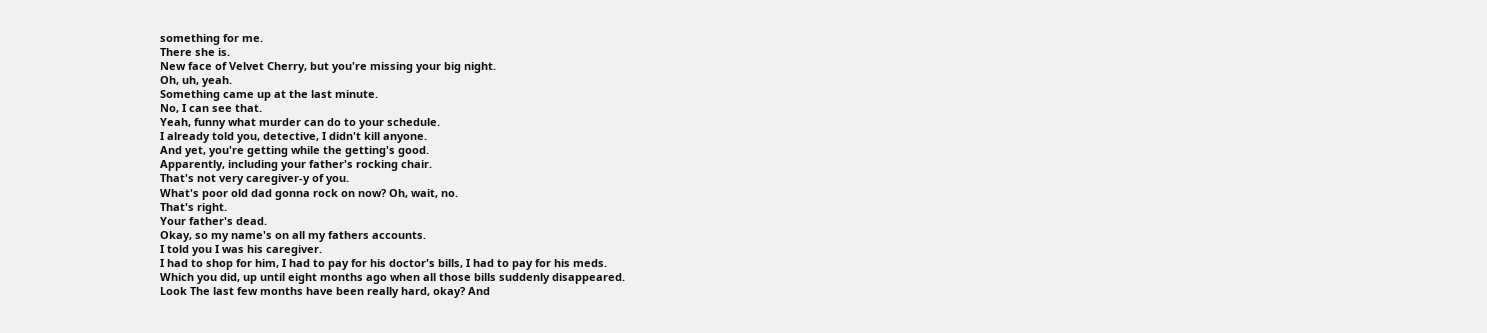something for me.
There she is.
New face of Velvet Cherry, but you're missing your big night.
Oh, uh, yeah.
Something came up at the last minute.
No, I can see that.
Yeah, funny what murder can do to your schedule.
I already told you, detective, I didn't kill anyone.
And yet, you're getting while the getting's good.
Apparently, including your father's rocking chair.
That's not very caregiver-y of you.
What's poor old dad gonna rock on now? Oh, wait, no.
That's right.
Your father's dead.
Okay, so my name's on all my fathers accounts.
I told you I was his caregiver.
I had to shop for him, I had to pay for his doctor's bills, I had to pay for his meds.
Which you did, up until eight months ago when all those bills suddenly disappeared.
Look The last few months have been really hard, okay? And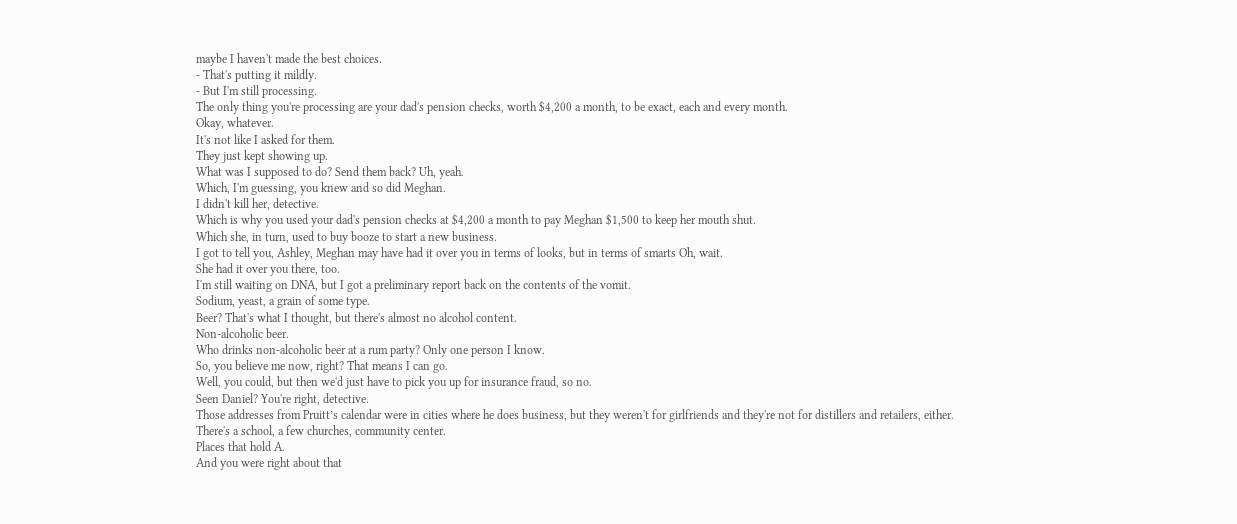maybe I haven't made the best choices.
- That's putting it mildly.
- But I'm still processing.
The only thing you're processing are your dad's pension checks, worth $4,200 a month, to be exact, each and every month.
Okay, whatever.
It's not like I asked for them.
They just kept showing up.
What was I supposed to do? Send them back? Uh, yeah.
Which, I'm guessing, you knew and so did Meghan.
I didn't kill her, detective.
Which is why you used your dad's pension checks at $4,200 a month to pay Meghan $1,500 to keep her mouth shut.
Which she, in turn, used to buy booze to start a new business.
I got to tell you, Ashley, Meghan may have had it over you in terms of looks, but in terms of smarts Oh, wait.
She had it over you there, too.
I'm still waiting on DNA, but I got a preliminary report back on the contents of the vomit.
Sodium, yeast, a grain of some type.
Beer? That's what I thought, but there's almost no alcohol content.
Non-alcoholic beer.
Who drinks non-alcoholic beer at a rum party? Only one person I know.
So, you believe me now, right? That means I can go.
Well, you could, but then we'd just have to pick you up for insurance fraud, so no.
Seen Daniel? You're right, detective.
Those addresses from Pruitt’s calendar were in cities where he does business, but they weren't for girlfriends and they're not for distillers and retailers, either.
There's a school, a few churches, community center.
Places that hold A.
And you were right about that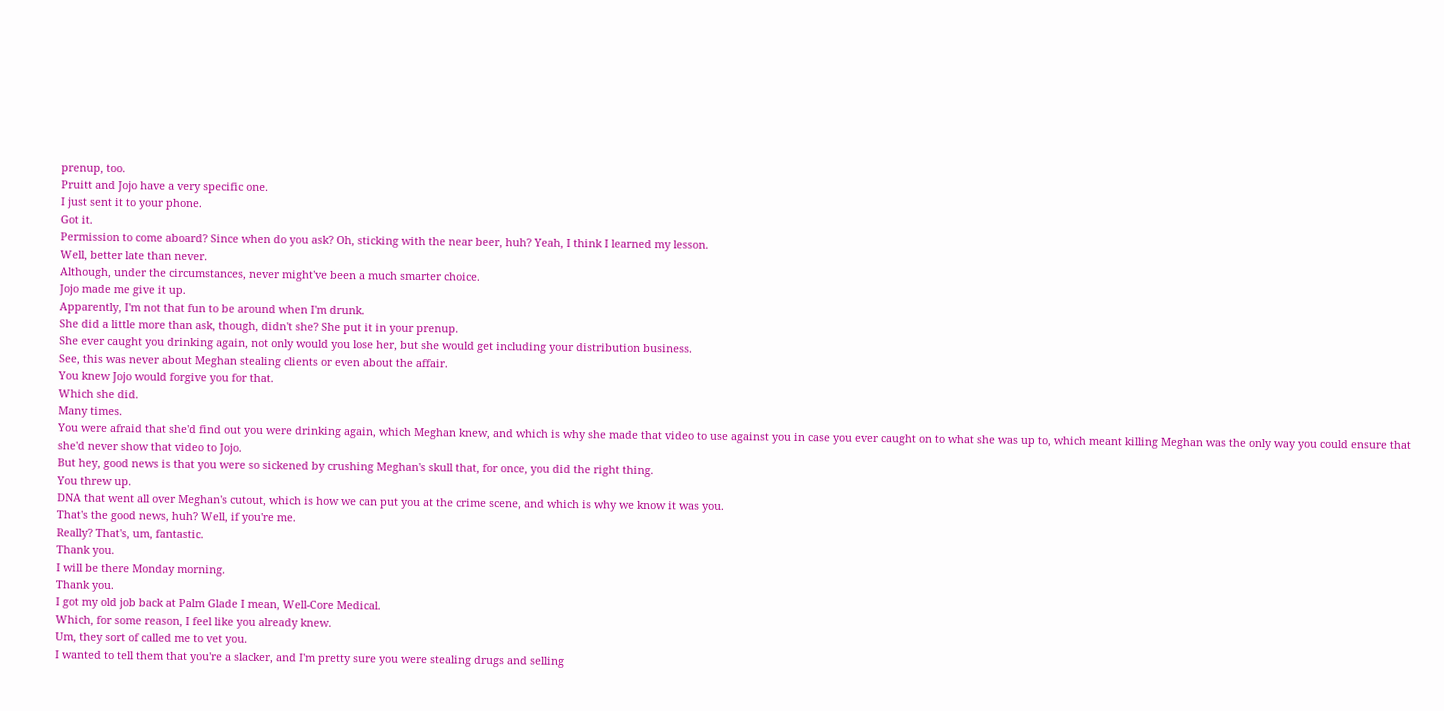prenup, too.
Pruitt and Jojo have a very specific one.
I just sent it to your phone.
Got it.
Permission to come aboard? Since when do you ask? Oh, sticking with the near beer, huh? Yeah, I think I learned my lesson.
Well, better late than never.
Although, under the circumstances, never might've been a much smarter choice.
Jojo made me give it up.
Apparently, I'm not that fun to be around when I'm drunk.
She did a little more than ask, though, didn't she? She put it in your prenup.
She ever caught you drinking again, not only would you lose her, but she would get including your distribution business.
See, this was never about Meghan stealing clients or even about the affair.
You knew Jojo would forgive you for that.
Which she did.
Many times.
You were afraid that she'd find out you were drinking again, which Meghan knew, and which is why she made that video to use against you in case you ever caught on to what she was up to, which meant killing Meghan was the only way you could ensure that she'd never show that video to Jojo.
But hey, good news is that you were so sickened by crushing Meghan's skull that, for once, you did the right thing.
You threw up.
DNA that went all over Meghan's cutout, which is how we can put you at the crime scene, and which is why we know it was you.
That's the good news, huh? Well, if you're me.
Really? That's, um, fantastic.
Thank you.
I will be there Monday morning.
Thank you.
I got my old job back at Palm Glade I mean, Well-Core Medical.
Which, for some reason, I feel like you already knew.
Um, they sort of called me to vet you.
I wanted to tell them that you're a slacker, and I'm pretty sure you were stealing drugs and selling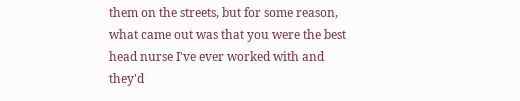them on the streets, but for some reason, what came out was that you were the best head nurse I've ever worked with and they'd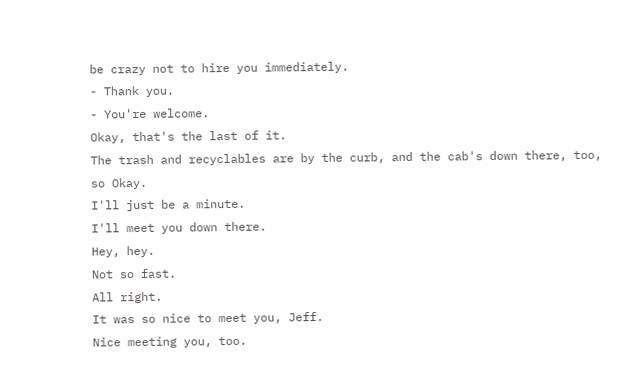be crazy not to hire you immediately.
- Thank you.
- You're welcome.
Okay, that's the last of it.
The trash and recyclables are by the curb, and the cab's down there, too, so Okay.
I'll just be a minute.
I'll meet you down there.
Hey, hey.
Not so fast.
All right.
It was so nice to meet you, Jeff.
Nice meeting you, too.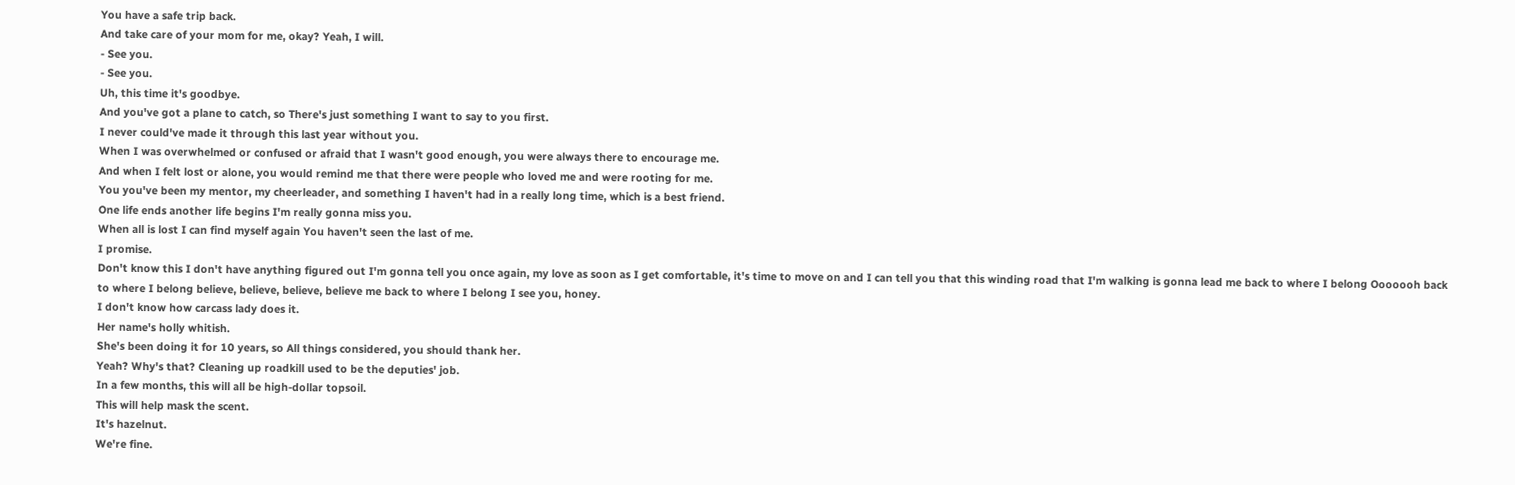You have a safe trip back.
And take care of your mom for me, okay? Yeah, I will.
- See you.
- See you.
Uh, this time it's goodbye.
And you've got a plane to catch, so There's just something I want to say to you first.
I never could've made it through this last year without you.
When I was overwhelmed or confused or afraid that I wasn't good enough, you were always there to encourage me.
And when I felt lost or alone, you would remind me that there were people who loved me and were rooting for me.
You you've been my mentor, my cheerleader, and something I haven't had in a really long time, which is a best friend.
One life ends another life begins I'm really gonna miss you.
When all is lost I can find myself again You haven't seen the last of me.
I promise.
Don't know this I don't have anything figured out I'm gonna tell you once again, my love as soon as I get comfortable, it's time to move on and I can tell you that this winding road that I'm walking is gonna lead me back to where I belong Ooooooh back to where I belong believe, believe, believe, believe me back to where I belong I see you, honey.
I don't know how carcass lady does it.
Her name's holly whitish.
She's been doing it for 10 years, so All things considered, you should thank her.
Yeah? Why's that? Cleaning up roadkill used to be the deputies' job.
In a few months, this will all be high-dollar topsoil.
This will help mask the scent.
It's hazelnut.
We're fine.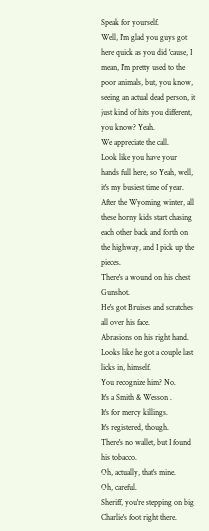Speak for yourself.
Well, I'm glad you guys got here quick as you did 'cause, I mean, I'm pretty used to the poor animals, but, you know, seeing an actual dead person, it just kind of hits you different, you know? Yeah.
We appreciate the call.
Look like you have your hands full here, so Yeah, well, it's my busiest time of year.
After the Wyoming winter, all these horny kids start chasing each other back and forth on the highway, and I pick up the pieces.
There's a wound on his chest Gunshot.
He's got Bruises and scratches all over his face.
Abrasions on his right hand.
Looks like he got a couple last licks in, himself.
You recognize him? No.
It's a Smith & Wesson .
It's for mercy killings.
It's registered, though.
There's no wallet, but I found his tobacco.
Oh, actually, that's mine.
Oh, careful.
Sheriff, you're stepping on big Charlie's foot right there.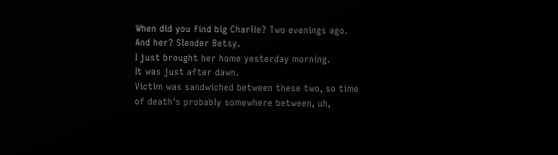When did you find big Charlie? Two evenings ago.
And her? Slender Betsy.
I just brought her home yesterday morning.
It was just after dawn.
Victim was sandwiched between these two, so time of death's probably somewhere between, uh,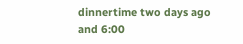dinnertime two days ago and 6:00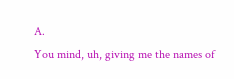A.
You mind, uh, giving me the names of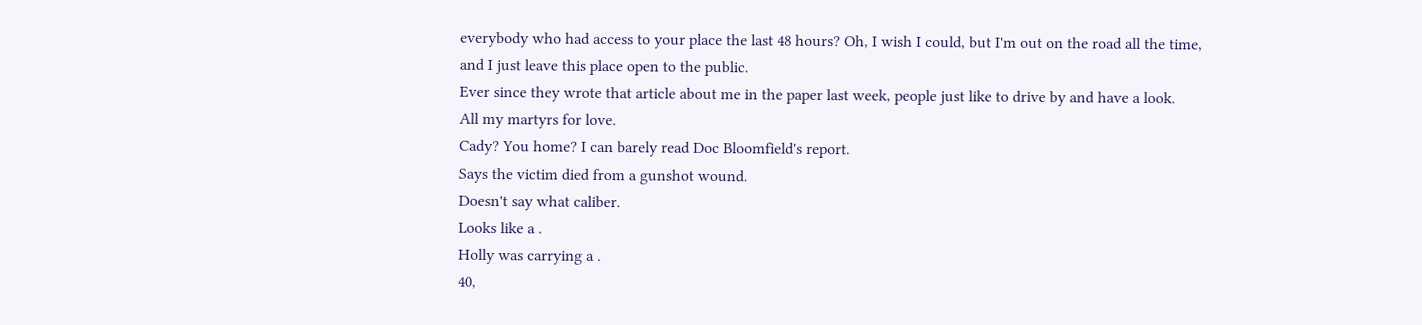everybody who had access to your place the last 48 hours? Oh, I wish I could, but I'm out on the road all the time, and I just leave this place open to the public.
Ever since they wrote that article about me in the paper last week, people just like to drive by and have a look.
All my martyrs for love.
Cady? You home? I can barely read Doc Bloomfield's report.
Says the victim died from a gunshot wound.
Doesn't say what caliber.
Looks like a .
Holly was carrying a .
40,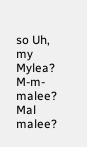so Uh, my Mylea? M-m-malee? Mal malee?